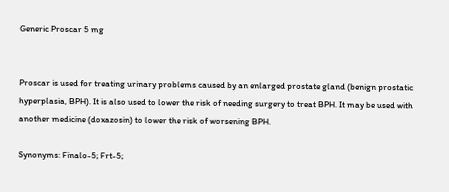Generic Proscar 5 mg


Proscar is used for treating urinary problems caused by an enlarged prostate gland (benign prostatic hyperplasia, BPH). It is also used to lower the risk of needing surgery to treat BPH. It may be used with another medicine (doxazosin) to lower the risk of worsening BPH.

Synonyms: Finalo-5; Frt-5;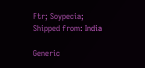Ftr; Soypecia;
Shipped from: India

Generic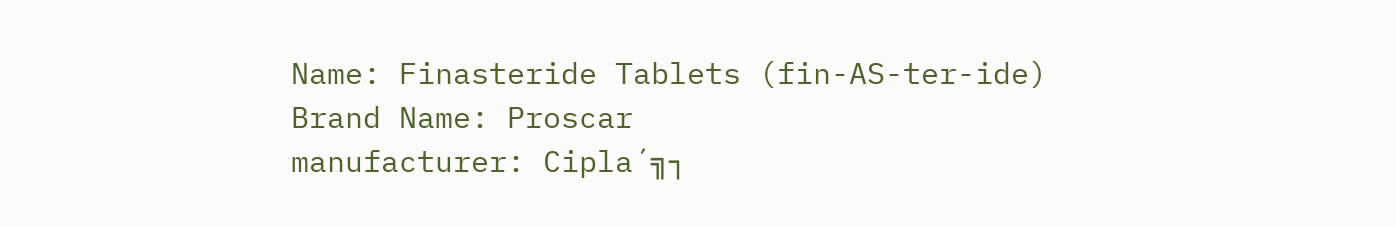Name: Finasteride Tablets (fin-AS-ter-ide)
Brand Name: Proscar
manufacturer: Cipla´╗┐